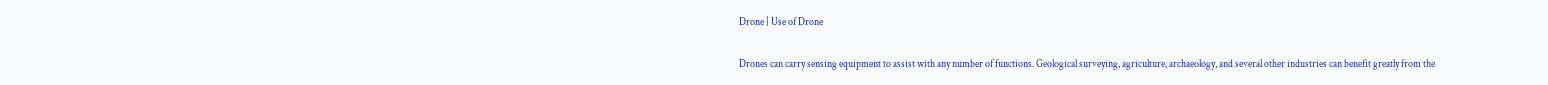Drone | Use of Drone

Drones can carry sensing equipment to assist with any number of functions. Geological surveying, agriculture, archaeology, and several other industries can benefit greatly from the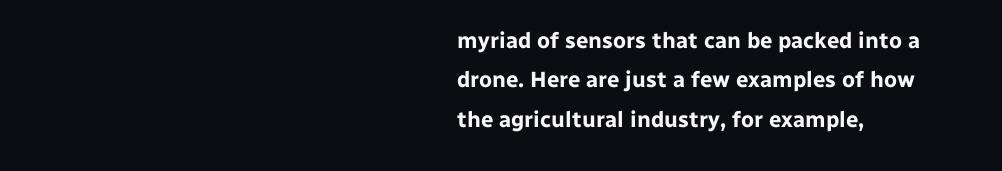myriad of sensors that can be packed into a drone. Here are just a few examples of how the agricultural industry, for example,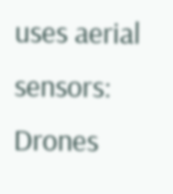uses aerial sensors: Drones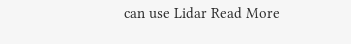can use Lidar Read More